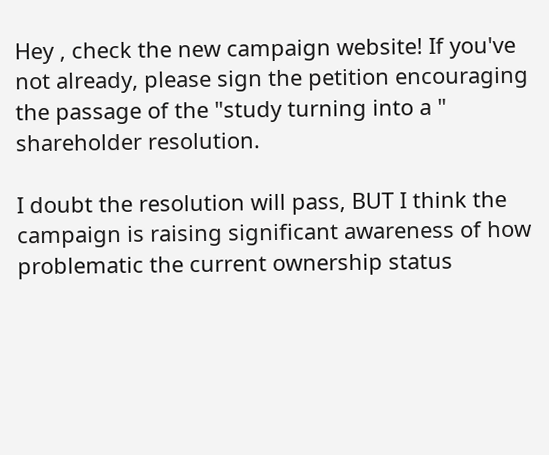Hey , check the new campaign website! If you've not already, please sign the petition encouraging the passage of the "study turning into a " shareholder resolution.

I doubt the resolution will pass, BUT I think the campaign is raising significant awareness of how problematic the current ownership status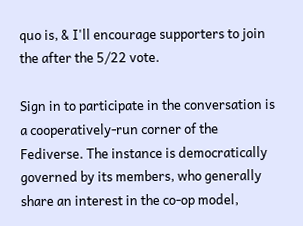quo is, & I'll encourage supporters to join the after the 5/22 vote.

Sign in to participate in the conversation is a cooperatively-run corner of the Fediverse. The instance is democratically governed by its members, who generally share an interest in the co-op model,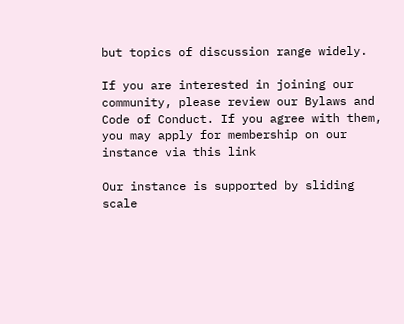but topics of discussion range widely.

If you are interested in joining our community, please review our Bylaws and Code of Conduct. If you agree with them, you may apply for membership on our instance via this link

Our instance is supported by sliding scale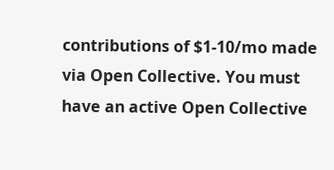contributions of $1-10/mo made via Open Collective. You must have an active Open Collective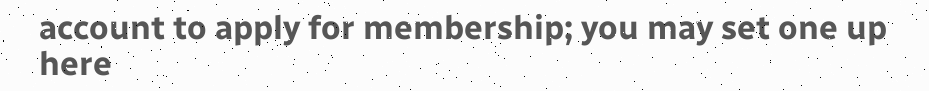account to apply for membership; you may set one up here